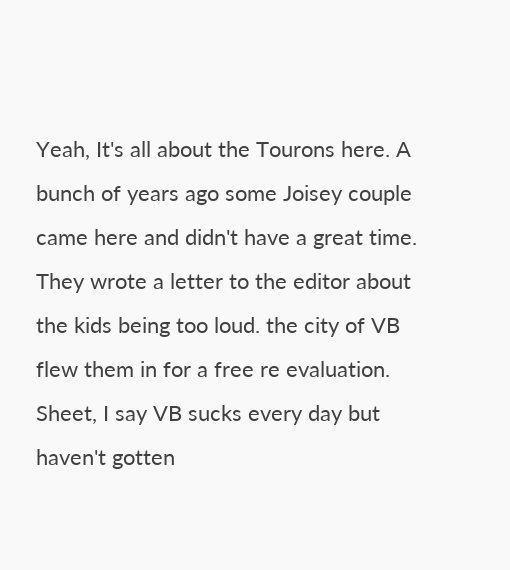Yeah, It's all about the Tourons here. A bunch of years ago some Joisey couple came here and didn't have a great time. They wrote a letter to the editor about the kids being too loud. the city of VB flew them in for a free re evaluation. Sheet, I say VB sucks every day but haven't gotten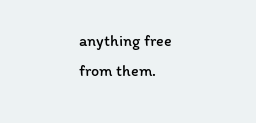anything free from them.